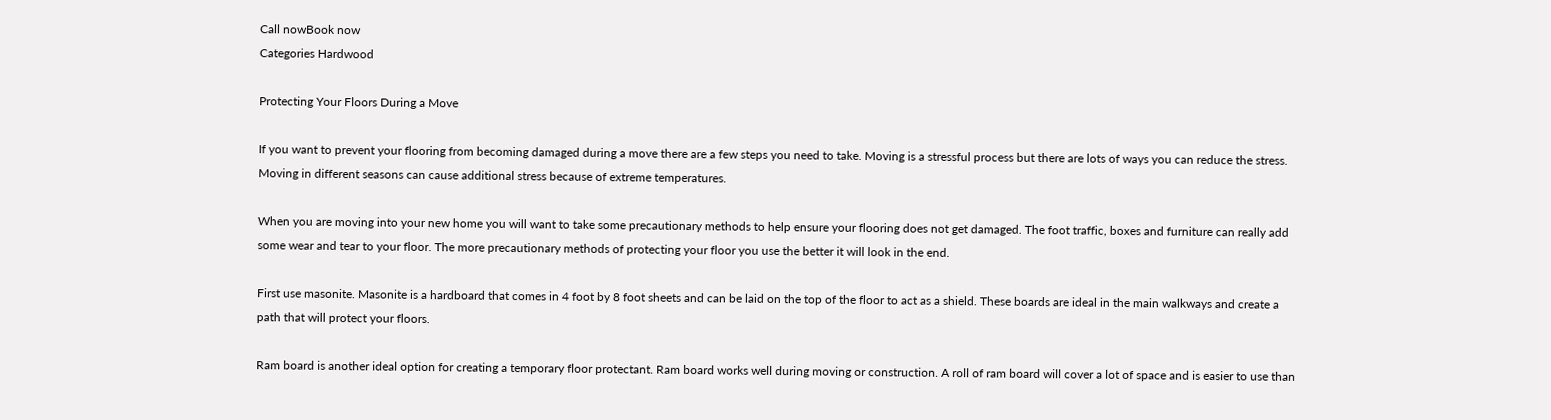Call nowBook now
Categories Hardwood

Protecting Your Floors During a Move

If you want to prevent your flooring from becoming damaged during a move there are a few steps you need to take. Moving is a stressful process but there are lots of ways you can reduce the stress. Moving in different seasons can cause additional stress because of extreme temperatures.

When you are moving into your new home you will want to take some precautionary methods to help ensure your flooring does not get damaged. The foot traffic, boxes and furniture can really add some wear and tear to your floor. The more precautionary methods of protecting your floor you use the better it will look in the end.

First use masonite. Masonite is a hardboard that comes in 4 foot by 8 foot sheets and can be laid on the top of the floor to act as a shield. These boards are ideal in the main walkways and create a path that will protect your floors.

Ram board is another ideal option for creating a temporary floor protectant. Ram board works well during moving or construction. A roll of ram board will cover a lot of space and is easier to use than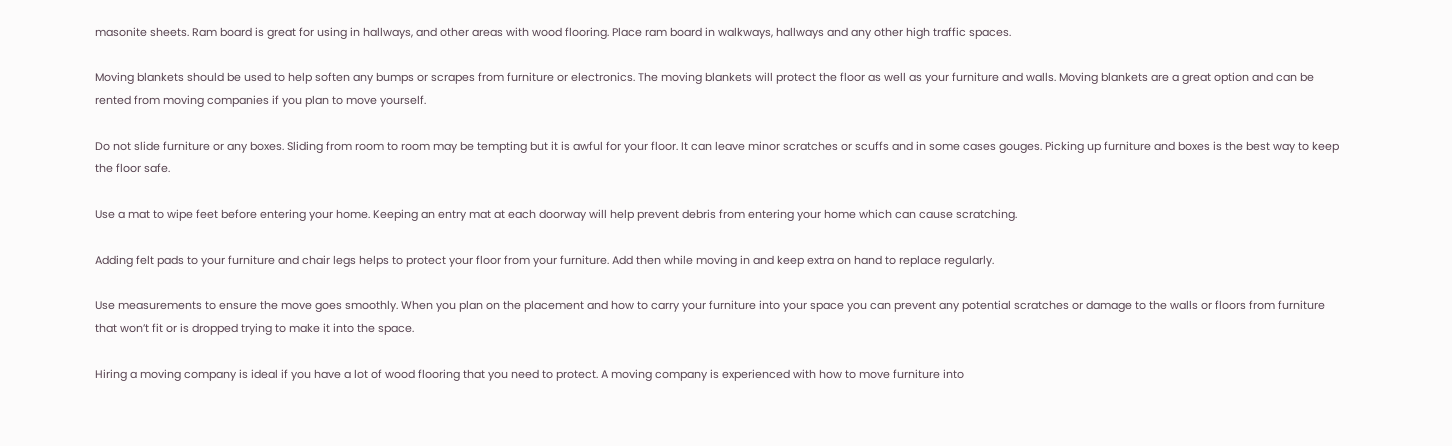masonite sheets. Ram board is great for using in hallways, and other areas with wood flooring. Place ram board in walkways, hallways and any other high traffic spaces.

Moving blankets should be used to help soften any bumps or scrapes from furniture or electronics. The moving blankets will protect the floor as well as your furniture and walls. Moving blankets are a great option and can be rented from moving companies if you plan to move yourself.

Do not slide furniture or any boxes. Sliding from room to room may be tempting but it is awful for your floor. It can leave minor scratches or scuffs and in some cases gouges. Picking up furniture and boxes is the best way to keep the floor safe.

Use a mat to wipe feet before entering your home. Keeping an entry mat at each doorway will help prevent debris from entering your home which can cause scratching.

Adding felt pads to your furniture and chair legs helps to protect your floor from your furniture. Add then while moving in and keep extra on hand to replace regularly.

Use measurements to ensure the move goes smoothly. When you plan on the placement and how to carry your furniture into your space you can prevent any potential scratches or damage to the walls or floors from furniture that won’t fit or is dropped trying to make it into the space.

Hiring a moving company is ideal if you have a lot of wood flooring that you need to protect. A moving company is experienced with how to move furniture into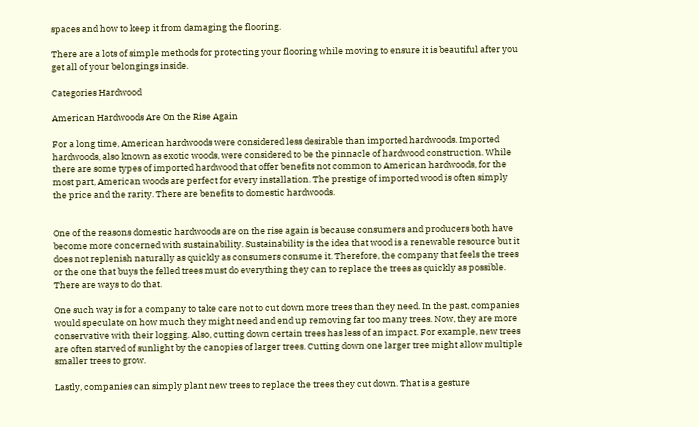spaces and how to keep it from damaging the flooring.

There are a lots of simple methods for protecting your flooring while moving to ensure it is beautiful after you get all of your belongings inside.

Categories Hardwood

American Hardwoods Are On the Rise Again

For a long time, American hardwoods were considered less desirable than imported hardwoods. Imported hardwoods, also known as exotic woods, were considered to be the pinnacle of hardwood construction. While there are some types of imported hardwood that offer benefits not common to American hardwoods, for the most part, American woods are perfect for every installation. The prestige of imported wood is often simply the price and the rarity. There are benefits to domestic hardwoods.


One of the reasons domestic hardwoods are on the rise again is because consumers and producers both have become more concerned with sustainability. Sustainability is the idea that wood is a renewable resource but it does not replenish naturally as quickly as consumers consume it. Therefore, the company that feels the trees or the one that buys the felled trees must do everything they can to replace the trees as quickly as possible. There are ways to do that.

One such way is for a company to take care not to cut down more trees than they need. In the past, companies would speculate on how much they might need and end up removing far too many trees. Now, they are more conservative with their logging. Also, cutting down certain trees has less of an impact. For example, new trees are often starved of sunlight by the canopies of larger trees. Cutting down one larger tree might allow multiple smaller trees to grow.

Lastly, companies can simply plant new trees to replace the trees they cut down. That is a gesture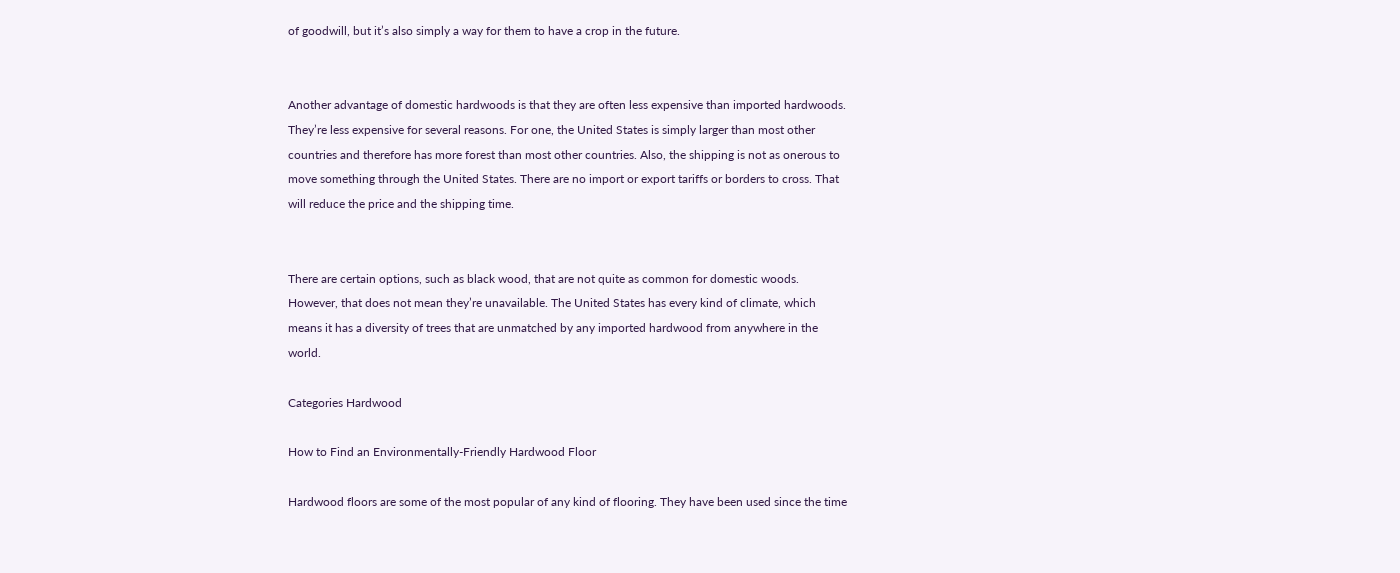of goodwill, but it’s also simply a way for them to have a crop in the future.


Another advantage of domestic hardwoods is that they are often less expensive than imported hardwoods. They’re less expensive for several reasons. For one, the United States is simply larger than most other countries and therefore has more forest than most other countries. Also, the shipping is not as onerous to move something through the United States. There are no import or export tariffs or borders to cross. That will reduce the price and the shipping time.


There are certain options, such as black wood, that are not quite as common for domestic woods. However, that does not mean they’re unavailable. The United States has every kind of climate, which means it has a diversity of trees that are unmatched by any imported hardwood from anywhere in the world.

Categories Hardwood

How to Find an Environmentally-Friendly Hardwood Floor

Hardwood floors are some of the most popular of any kind of flooring. They have been used since the time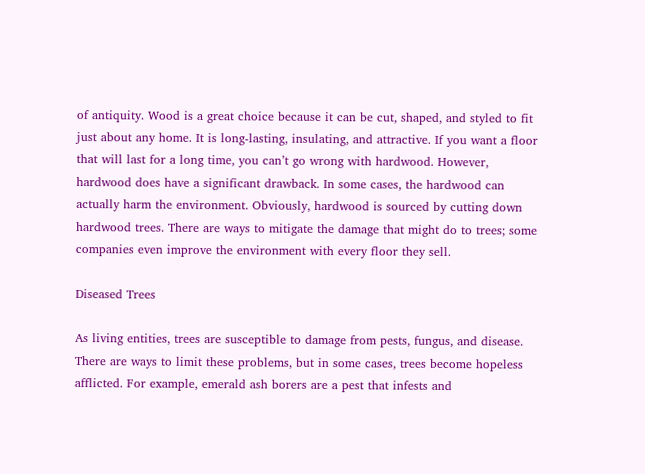of antiquity. Wood is a great choice because it can be cut, shaped, and styled to fit just about any home. It is long-lasting, insulating, and attractive. If you want a floor that will last for a long time, you can’t go wrong with hardwood. However, hardwood does have a significant drawback. In some cases, the hardwood can actually harm the environment. Obviously, hardwood is sourced by cutting down hardwood trees. There are ways to mitigate the damage that might do to trees; some companies even improve the environment with every floor they sell.

Diseased Trees

As living entities, trees are susceptible to damage from pests, fungus, and disease. There are ways to limit these problems, but in some cases, trees become hopeless afflicted. For example, emerald ash borers are a pest that infests and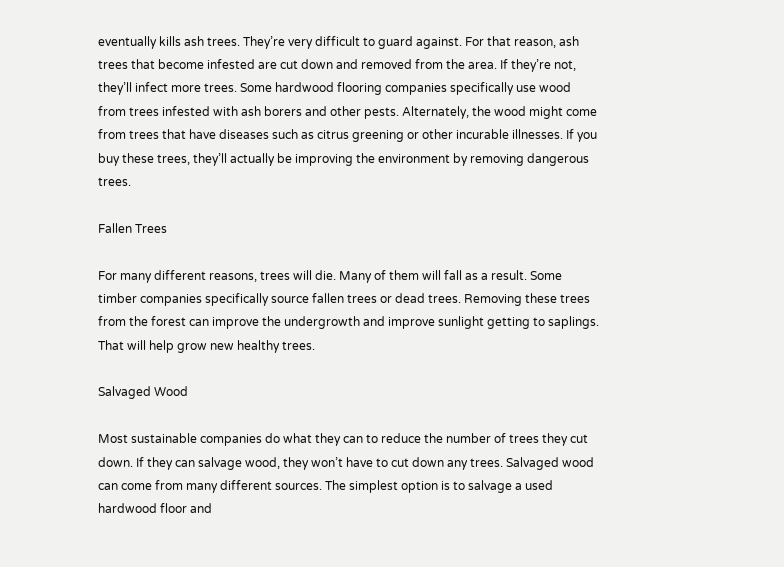eventually kills ash trees. They’re very difficult to guard against. For that reason, ash trees that become infested are cut down and removed from the area. If they’re not, they’ll infect more trees. Some hardwood flooring companies specifically use wood from trees infested with ash borers and other pests. Alternately, the wood might come from trees that have diseases such as citrus greening or other incurable illnesses. If you buy these trees, they’ll actually be improving the environment by removing dangerous trees.

Fallen Trees

For many different reasons, trees will die. Many of them will fall as a result. Some timber companies specifically source fallen trees or dead trees. Removing these trees from the forest can improve the undergrowth and improve sunlight getting to saplings. That will help grow new healthy trees.

Salvaged Wood

Most sustainable companies do what they can to reduce the number of trees they cut down. If they can salvage wood, they won’t have to cut down any trees. Salvaged wood can come from many different sources. The simplest option is to salvage a used hardwood floor and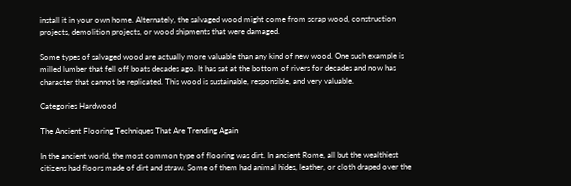install it in your own home. Alternately, the salvaged wood might come from scrap wood, construction projects, demolition projects, or wood shipments that were damaged.

Some types of salvaged wood are actually more valuable than any kind of new wood. One such example is milled lumber that fell off boats decades ago. It has sat at the bottom of rivers for decades and now has character that cannot be replicated. This wood is sustainable, responsible, and very valuable.

Categories Hardwood

The Ancient Flooring Techniques That Are Trending Again

In the ancient world, the most common type of flooring was dirt. In ancient Rome, all but the wealthiest citizens had floors made of dirt and straw. Some of them had animal hides, leather, or cloth draped over the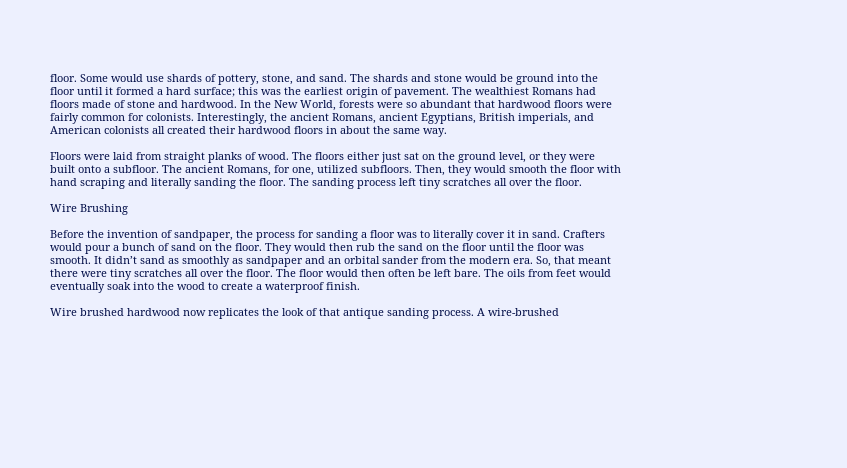floor. Some would use shards of pottery, stone, and sand. The shards and stone would be ground into the floor until it formed a hard surface; this was the earliest origin of pavement. The wealthiest Romans had floors made of stone and hardwood. In the New World, forests were so abundant that hardwood floors were fairly common for colonists. Interestingly, the ancient Romans, ancient Egyptians, British imperials, and American colonists all created their hardwood floors in about the same way.

Floors were laid from straight planks of wood. The floors either just sat on the ground level, or they were built onto a subfloor. The ancient Romans, for one, utilized subfloors. Then, they would smooth the floor with hand scraping and literally sanding the floor. The sanding process left tiny scratches all over the floor.

Wire Brushing

Before the invention of sandpaper, the process for sanding a floor was to literally cover it in sand. Crafters would pour a bunch of sand on the floor. They would then rub the sand on the floor until the floor was smooth. It didn’t sand as smoothly as sandpaper and an orbital sander from the modern era. So, that meant there were tiny scratches all over the floor. The floor would then often be left bare. The oils from feet would eventually soak into the wood to create a waterproof finish.

Wire brushed hardwood now replicates the look of that antique sanding process. A wire-brushed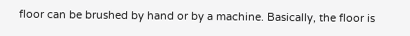floor can be brushed by hand or by a machine. Basically, the floor is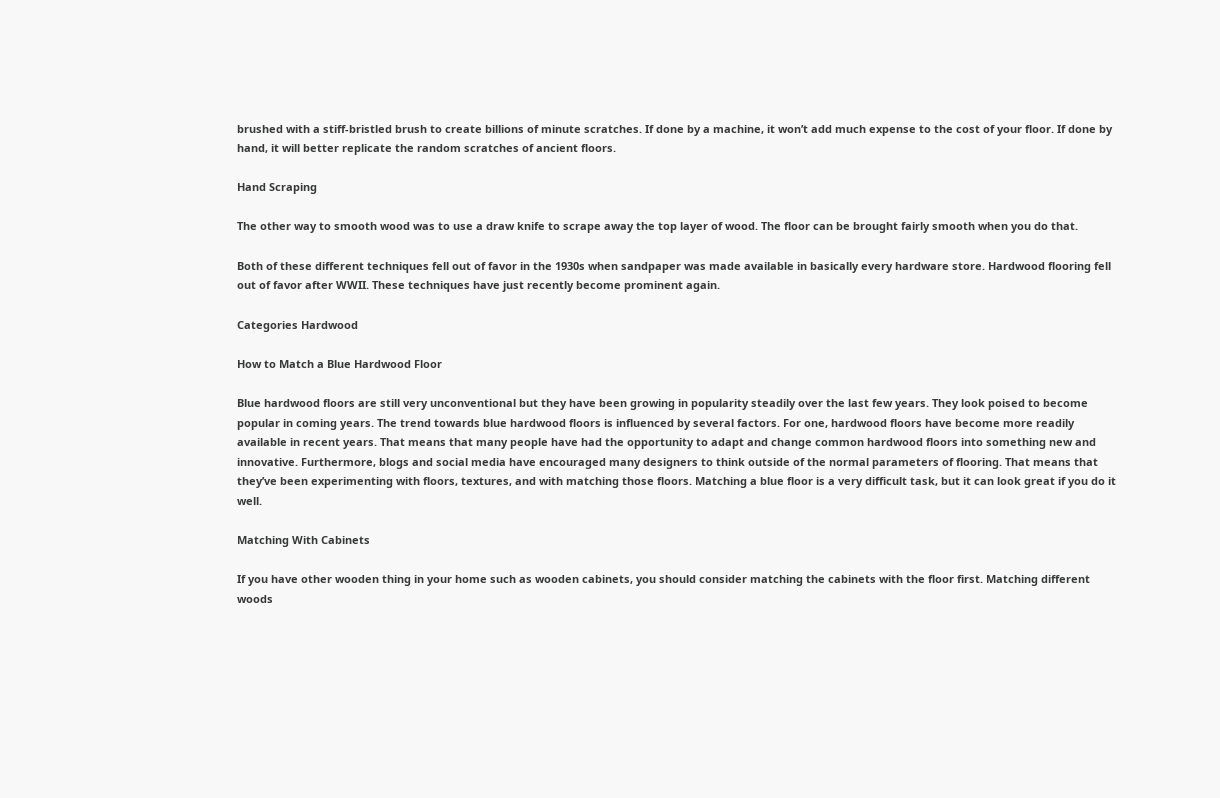brushed with a stiff-bristled brush to create billions of minute scratches. If done by a machine, it won’t add much expense to the cost of your floor. If done by hand, it will better replicate the random scratches of ancient floors.

Hand Scraping

The other way to smooth wood was to use a draw knife to scrape away the top layer of wood. The floor can be brought fairly smooth when you do that.

Both of these different techniques fell out of favor in the 1930s when sandpaper was made available in basically every hardware store. Hardwood flooring fell out of favor after WWII. These techniques have just recently become prominent again.

Categories Hardwood

How to Match a Blue Hardwood Floor

Blue hardwood floors are still very unconventional but they have been growing in popularity steadily over the last few years. They look poised to become popular in coming years. The trend towards blue hardwood floors is influenced by several factors. For one, hardwood floors have become more readily available in recent years. That means that many people have had the opportunity to adapt and change common hardwood floors into something new and innovative. Furthermore, blogs and social media have encouraged many designers to think outside of the normal parameters of flooring. That means that they’ve been experimenting with floors, textures, and with matching those floors. Matching a blue floor is a very difficult task, but it can look great if you do it well.

Matching With Cabinets

If you have other wooden thing in your home such as wooden cabinets, you should consider matching the cabinets with the floor first. Matching different woods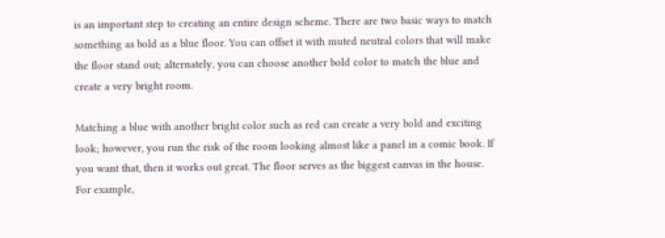is an important step to creating an entire design scheme. There are two basic ways to match something as bold as a blue floor. You can offset it with muted neutral colors that will make the floor stand out; alternately, you can choose another bold color to match the blue and create a very bright room.

Matching a blue with another bright color such as red can create a very bold and exciting look; however, you run the risk of the room looking almost like a panel in a comic book. If you want that, then it works out great. The floor serves as the biggest canvas in the house. For example,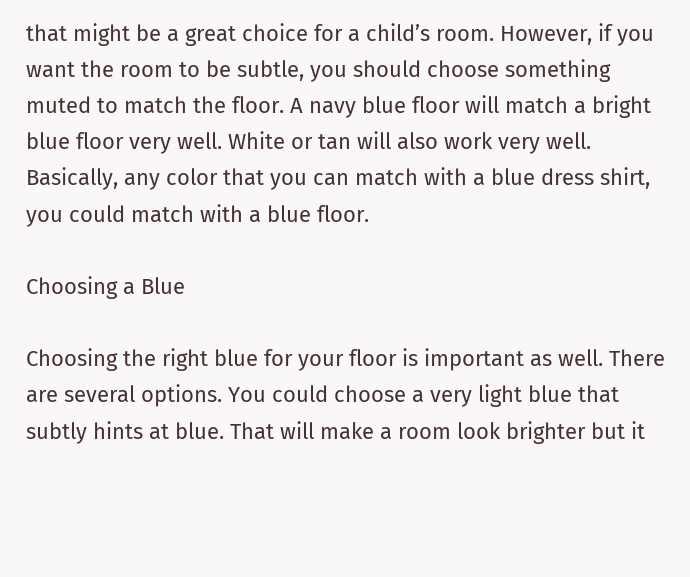that might be a great choice for a child’s room. However, if you want the room to be subtle, you should choose something muted to match the floor. A navy blue floor will match a bright blue floor very well. White or tan will also work very well. Basically, any color that you can match with a blue dress shirt, you could match with a blue floor.

Choosing a Blue

Choosing the right blue for your floor is important as well. There are several options. You could choose a very light blue that subtly hints at blue. That will make a room look brighter but it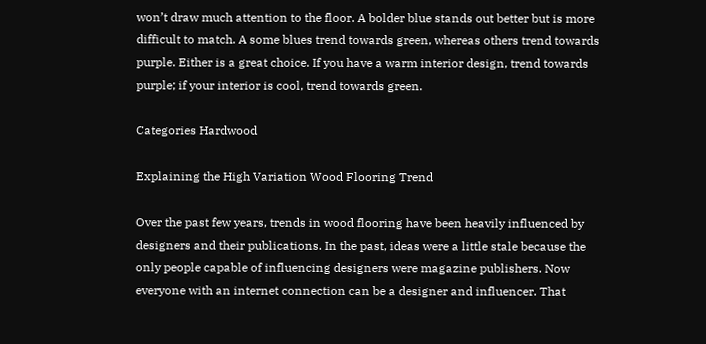won’t draw much attention to the floor. A bolder blue stands out better but is more difficult to match. A some blues trend towards green, whereas others trend towards purple. Either is a great choice. If you have a warm interior design, trend towards purple; if your interior is cool, trend towards green.

Categories Hardwood

Explaining the High Variation Wood Flooring Trend

Over the past few years, trends in wood flooring have been heavily influenced by designers and their publications. In the past, ideas were a little stale because the only people capable of influencing designers were magazine publishers. Now everyone with an internet connection can be a designer and influencer. That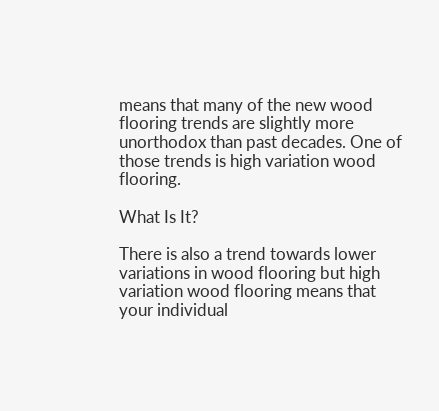means that many of the new wood flooring trends are slightly more unorthodox than past decades. One of those trends is high variation wood flooring.

What Is It?

There is also a trend towards lower variations in wood flooring but high variation wood flooring means that your individual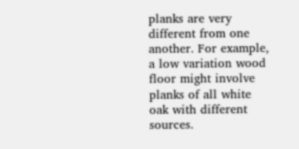planks are very different from one another. For example, a low variation wood floor might involve planks of all white oak with different sources.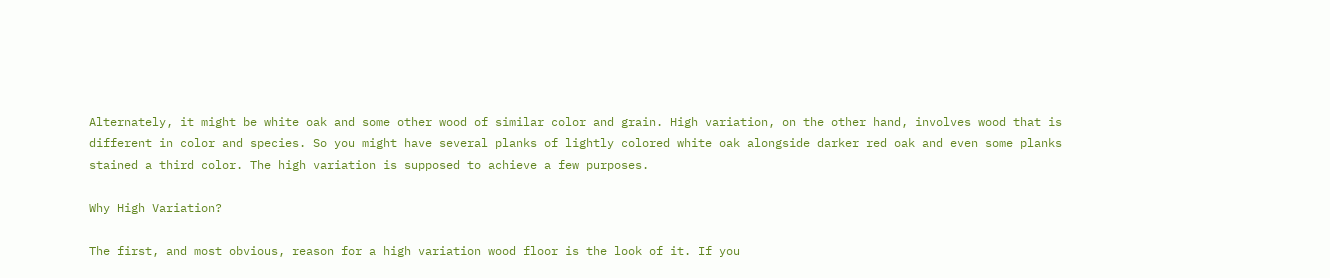Alternately, it might be white oak and some other wood of similar color and grain. High variation, on the other hand, involves wood that is different in color and species. So you might have several planks of lightly colored white oak alongside darker red oak and even some planks stained a third color. The high variation is supposed to achieve a few purposes.

Why High Variation?

The first, and most obvious, reason for a high variation wood floor is the look of it. If you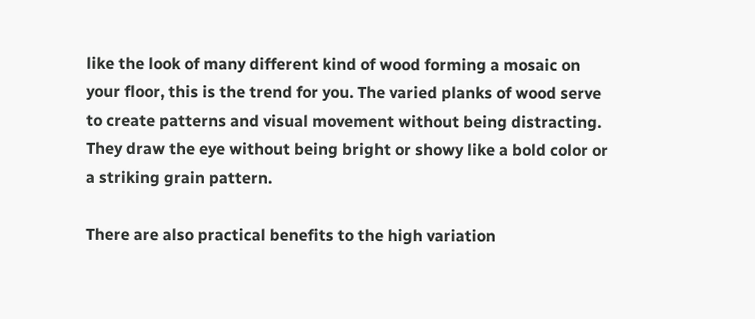like the look of many different kind of wood forming a mosaic on your floor, this is the trend for you. The varied planks of wood serve to create patterns and visual movement without being distracting. They draw the eye without being bright or showy like a bold color or a striking grain pattern.

There are also practical benefits to the high variation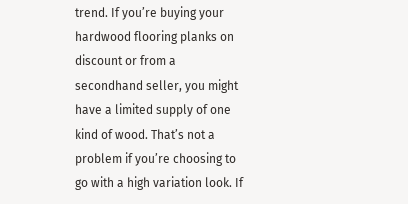trend. If you’re buying your hardwood flooring planks on discount or from a secondhand seller, you might have a limited supply of one kind of wood. That’s not a problem if you’re choosing to go with a high variation look. If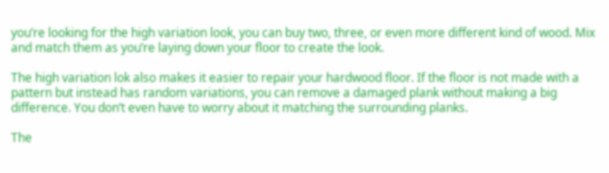you’re looking for the high variation look, you can buy two, three, or even more different kind of wood. Mix and match them as you’re laying down your floor to create the look.

The high variation lok also makes it easier to repair your hardwood floor. If the floor is not made with a pattern but instead has random variations, you can remove a damaged plank without making a big difference. You don’t even have to worry about it matching the surrounding planks.

The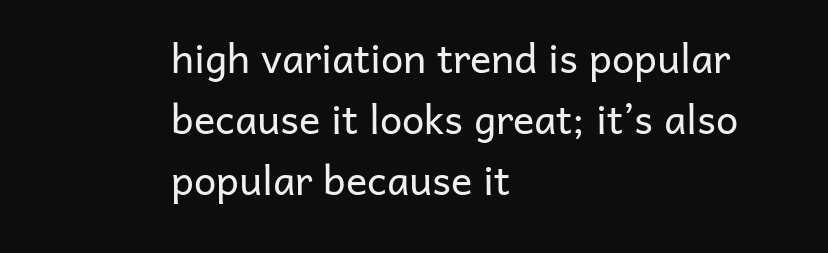high variation trend is popular because it looks great; it’s also popular because it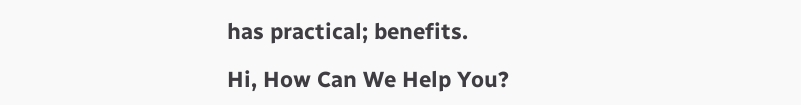has practical; benefits.

Hi, How Can We Help You?